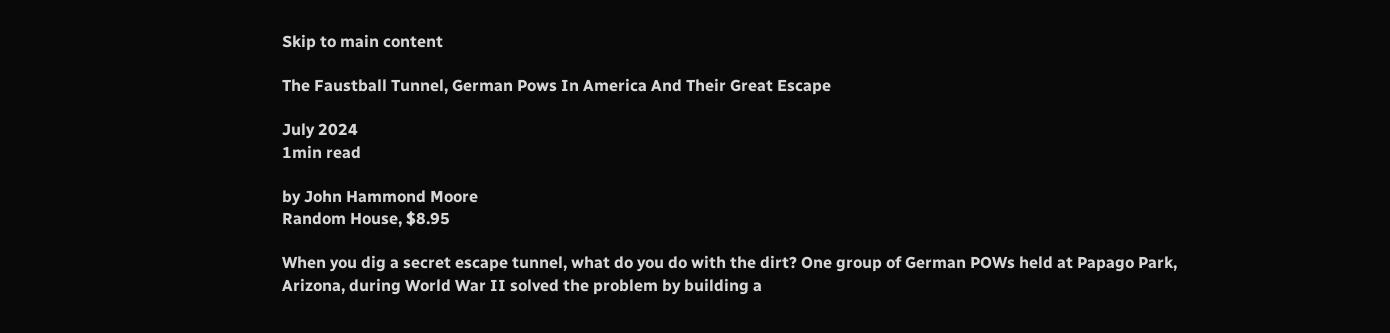Skip to main content

The Faustball Tunnel, German Pows In America And Their Great Escape

July 2024
1min read

by John Hammond Moore
Random House, $8.95

When you dig a secret escape tunnel, what do you do with the dirt? One group of German POWs held at Papago Park, Arizona, during World War II solved the problem by building a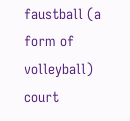faustball (a form of volleyball) court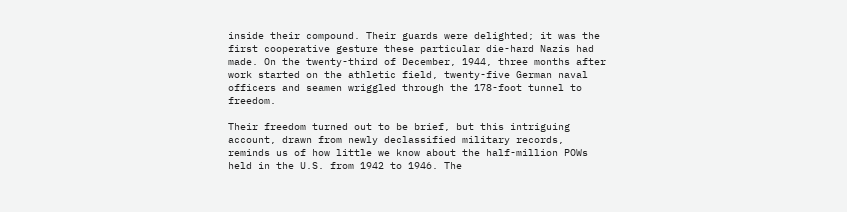inside their compound. Their guards were delighted; it was the first cooperative gesture these particular die-hard Nazis had made. On the twenty-third of December, 1944, three months after work started on the athletic field, twenty-five German naval officers and seamen wriggled through the 178-foot tunnel to freedom.

Their freedom turned out to be brief, but this intriguing account, drawn from newly declassified military records, reminds us of how little we know about the half-million POWs held in the U.S. from 1942 to 1946. The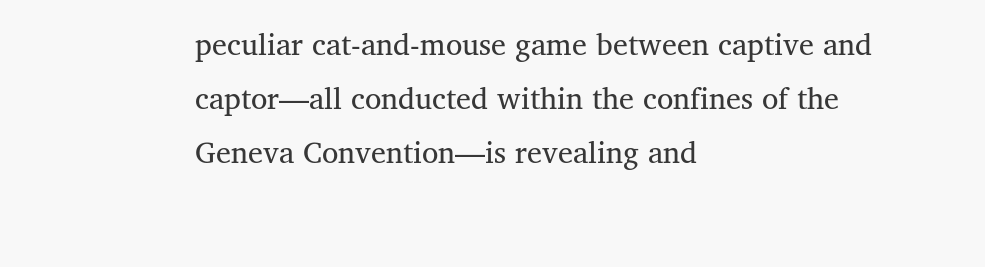peculiar cat-and-mouse game between captive and captor—all conducted within the confines of the Geneva Convention—is revealing and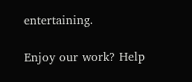entertaining.

Enjoy our work? Help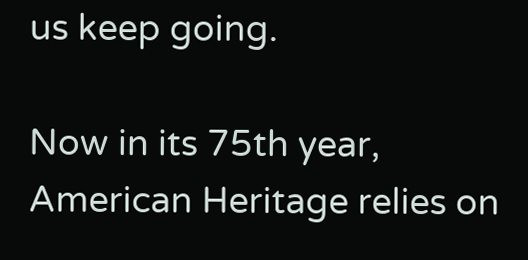us keep going.

Now in its 75th year, American Heritage relies on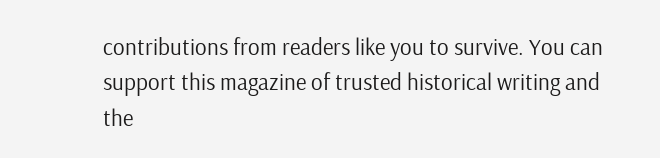contributions from readers like you to survive. You can support this magazine of trusted historical writing and the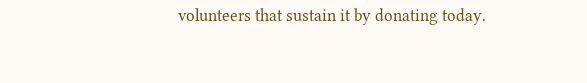volunteers that sustain it by donating today.